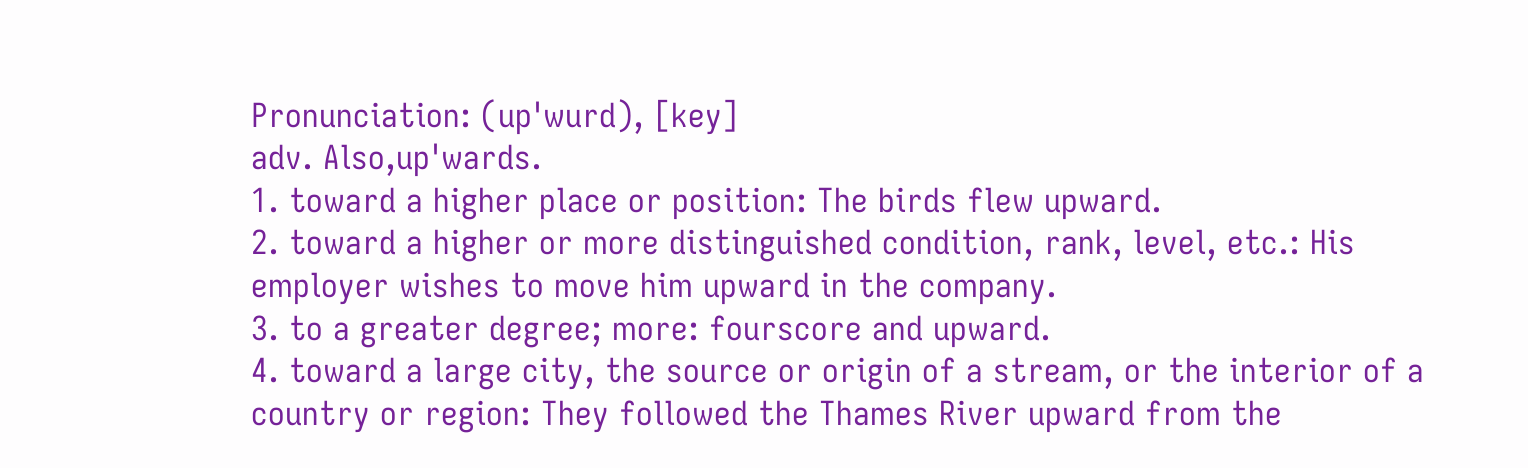Pronunciation: (up'wurd), [key]
adv. Also,up'wards.
1. toward a higher place or position: The birds flew upward.
2. toward a higher or more distinguished condition, rank, level, etc.: His employer wishes to move him upward in the company.
3. to a greater degree; more: fourscore and upward.
4. toward a large city, the source or origin of a stream, or the interior of a country or region: They followed the Thames River upward from the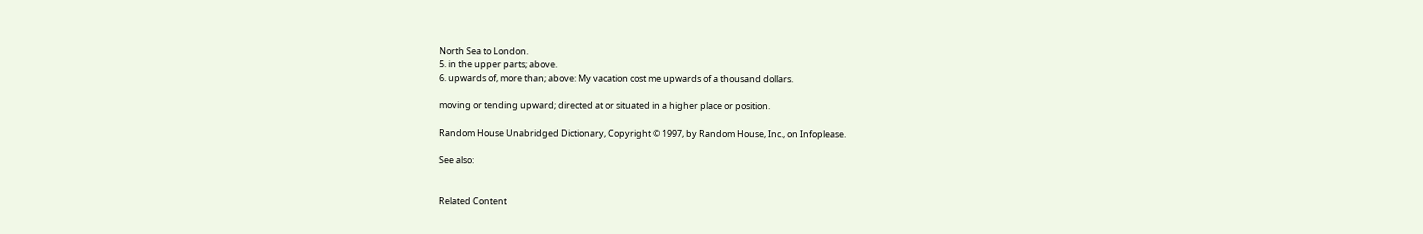North Sea to London.
5. in the upper parts; above.
6. upwards of, more than; above: My vacation cost me upwards of a thousand dollars.

moving or tending upward; directed at or situated in a higher place or position.

Random House Unabridged Dictionary, Copyright © 1997, by Random House, Inc., on Infoplease.

See also:


Related Content